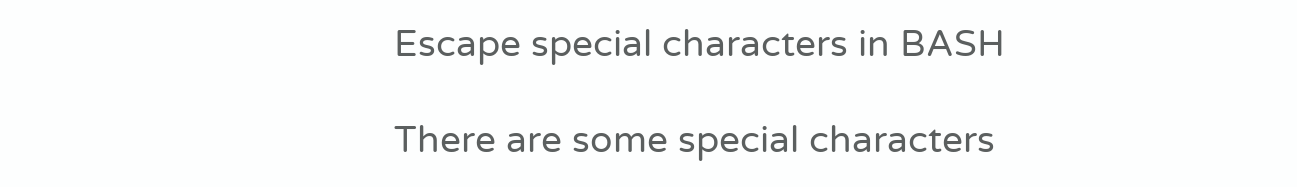Escape special characters in BASH

There are some special characters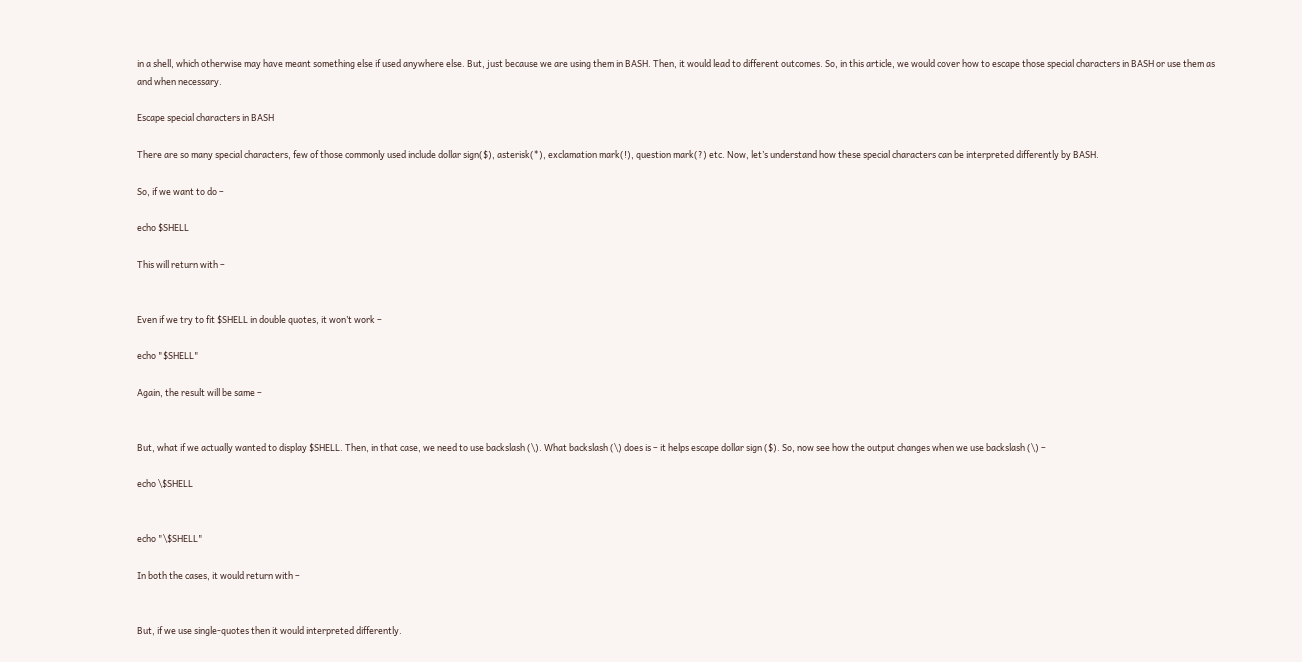in a shell, which otherwise may have meant something else if used anywhere else. But, just because we are using them in BASH. Then, it would lead to different outcomes. So, in this article, we would cover how to escape those special characters in BASH or use them as and when necessary.

Escape special characters in BASH

There are so many special characters, few of those commonly used include dollar sign($), asterisk(*), exclamation mark(!), question mark(?) etc. Now, let’s understand how these special characters can be interpreted differently by BASH.

So, if we want to do –

echo $SHELL

This will return with –


Even if we try to fit $SHELL in double quotes, it won’t work –

echo "$SHELL"

Again, the result will be same –


But, what if we actually wanted to display $SHELL. Then, in that case, we need to use backslash (\). What backslash (\) does is – it helps escape dollar sign ($). So, now see how the output changes when we use backslash (\) –

echo \$SHELL


echo "\$SHELL"

In both the cases, it would return with –


But, if we use single-quotes then it would interpreted differently.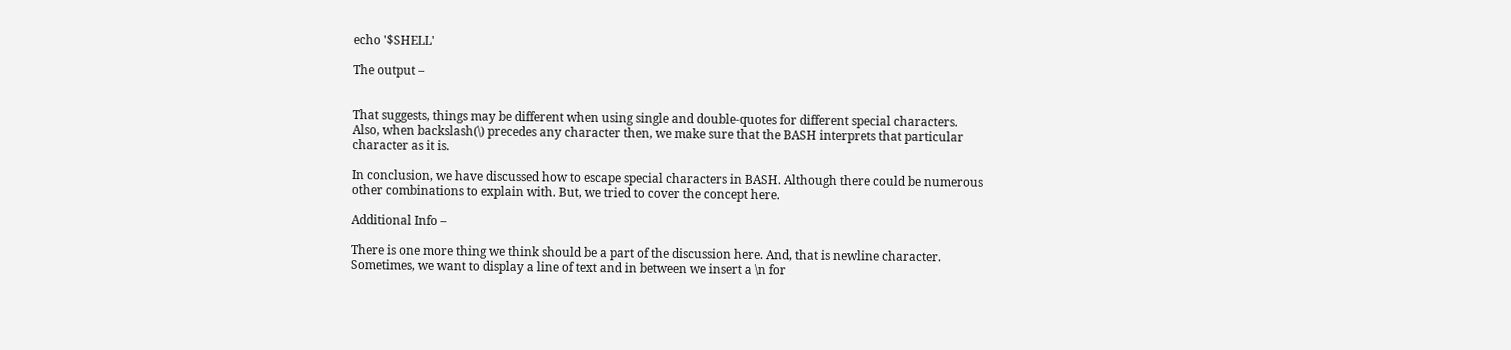echo '$SHELL'

The output –


That suggests, things may be different when using single and double-quotes for different special characters. Also, when backslash(\) precedes any character then, we make sure that the BASH interprets that particular character as it is.

In conclusion, we have discussed how to escape special characters in BASH. Although there could be numerous other combinations to explain with. But, we tried to cover the concept here.

Additional Info –

There is one more thing we think should be a part of the discussion here. And, that is newline character. Sometimes, we want to display a line of text and in between we insert a \n for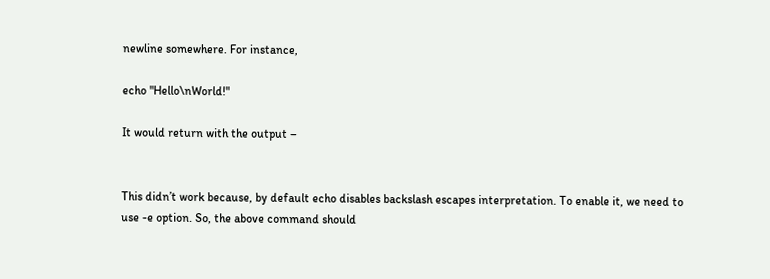newline somewhere. For instance,

echo "Hello\nWorld!"

It would return with the output –


This didn’t work because, by default echo disables backslash escapes interpretation. To enable it, we need to use -e option. So, the above command should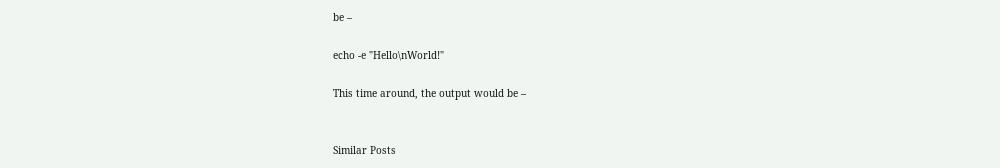be –

echo -e "Hello\nWorld!"

This time around, the output would be –


Similar Posts